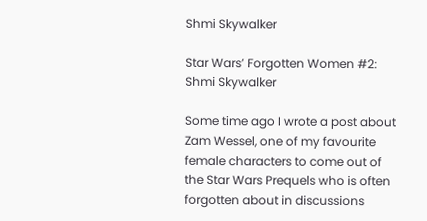Shmi Skywalker

Star Wars’ Forgotten Women #2: Shmi Skywalker

Some time ago I wrote a post about Zam Wessel, one of my favourite female characters to come out of the Star Wars Prequels who is often forgotten about in discussions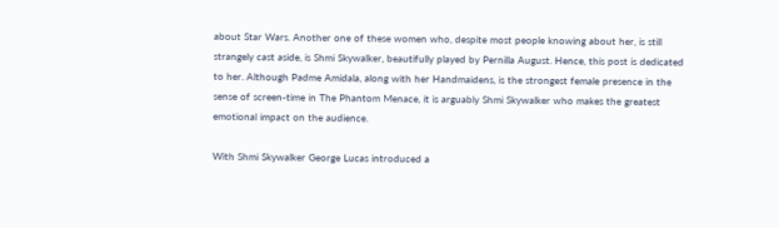about Star Wars. Another one of these women who, despite most people knowing about her, is still strangely cast aside, is Shmi Skywalker, beautifully played by Pernilla August. Hence, this post is dedicated to her. Although Padme Amidala, along with her Handmaidens, is the strongest female presence in the sense of screen-time in The Phantom Menace, it is arguably Shmi Skywalker who makes the greatest emotional impact on the audience.

With Shmi Skywalker George Lucas introduced a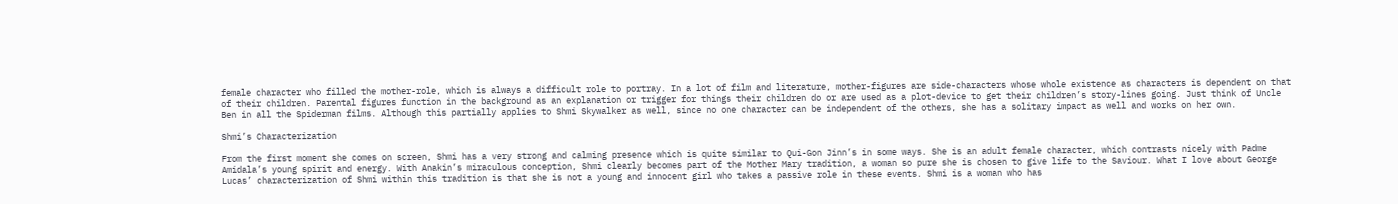female character who filled the mother-role, which is always a difficult role to portray. In a lot of film and literature, mother-figures are side-characters whose whole existence as characters is dependent on that of their children. Parental figures function in the background as an explanation or trigger for things their children do or are used as a plot-device to get their children’s story-lines going. Just think of Uncle Ben in all the Spiderman films. Although this partially applies to Shmi Skywalker as well, since no one character can be independent of the others, she has a solitary impact as well and works on her own.

Shmi’s Characterization

From the first moment she comes on screen, Shmi has a very strong and calming presence which is quite similar to Qui-Gon Jinn’s in some ways. She is an adult female character, which contrasts nicely with Padme Amidala’s young spirit and energy. With Anakin’s miraculous conception, Shmi clearly becomes part of the Mother Mary tradition, a woman so pure she is chosen to give life to the Saviour. What I love about George Lucas’ characterization of Shmi within this tradition is that she is not a young and innocent girl who takes a passive role in these events. Shmi is a woman who has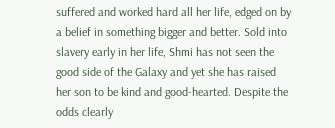suffered and worked hard all her life, edged on by a belief in something bigger and better. Sold into slavery early in her life, Shmi has not seen the good side of the Galaxy and yet she has raised her son to be kind and good-hearted. Despite the odds clearly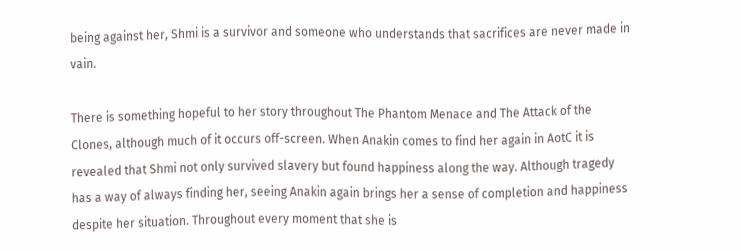being against her, Shmi is a survivor and someone who understands that sacrifices are never made in vain.

There is something hopeful to her story throughout The Phantom Menace and The Attack of the Clones, although much of it occurs off-screen. When Anakin comes to find her again in AotC it is revealed that Shmi not only survived slavery but found happiness along the way. Although tragedy has a way of always finding her, seeing Anakin again brings her a sense of completion and happiness despite her situation. Throughout every moment that she is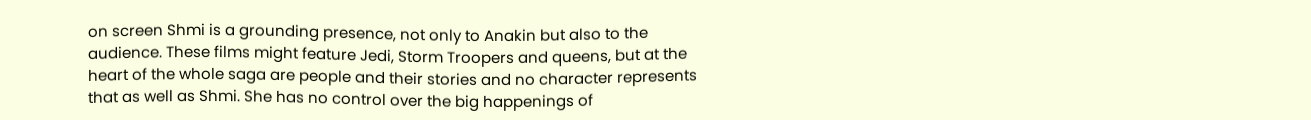on screen Shmi is a grounding presence, not only to Anakin but also to the audience. These films might feature Jedi, Storm Troopers and queens, but at the heart of the whole saga are people and their stories and no character represents that as well as Shmi. She has no control over the big happenings of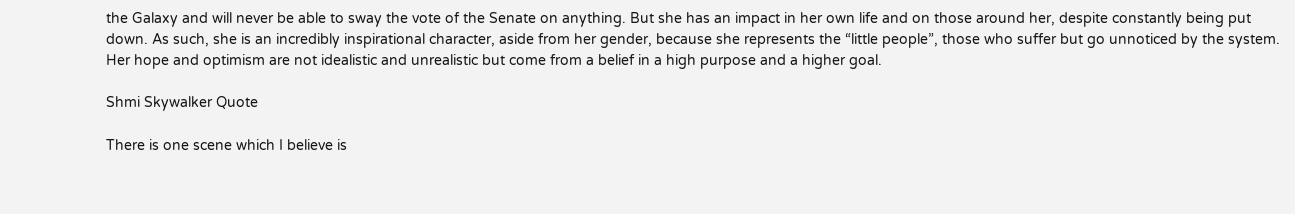the Galaxy and will never be able to sway the vote of the Senate on anything. But she has an impact in her own life and on those around her, despite constantly being put down. As such, she is an incredibly inspirational character, aside from her gender, because she represents the “little people”, those who suffer but go unnoticed by the system. Her hope and optimism are not idealistic and unrealistic but come from a belief in a high purpose and a higher goal.

Shmi Skywalker Quote

There is one scene which I believe is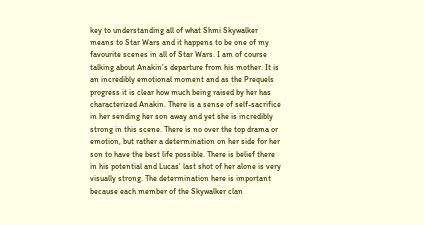key to understanding all of what Shmi Skywalker means to Star Wars and it happens to be one of my favourite scenes in all of Star Wars. I am of course talking about Anakin’s departure from his mother. It is an incredibly emotional moment and as the Prequels progress it is clear how much being raised by her has characterized Anakin. There is a sense of self-sacrifice in her sending her son away and yet she is incredibly strong in this scene. There is no over the top drama or emotion, but rather a determination on her side for her son to have the best life possible. There is belief there in his potential and Lucas’ last shot of her alone is very visually strong. The determination here is important because each member of the Skywalker clan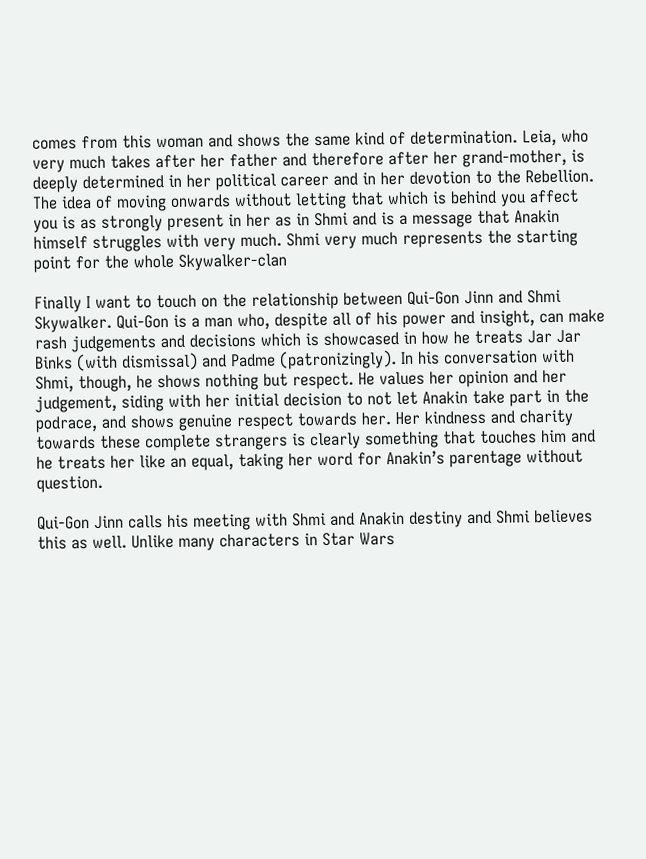comes from this woman and shows the same kind of determination. Leia, who very much takes after her father and therefore after her grand-mother, is deeply determined in her political career and in her devotion to the Rebellion. The idea of moving onwards without letting that which is behind you affect you is as strongly present in her as in Shmi and is a message that Anakin himself struggles with very much. Shmi very much represents the starting point for the whole Skywalker-clan

Finally I want to touch on the relationship between Qui-Gon Jinn and Shmi Skywalker. Qui-Gon is a man who, despite all of his power and insight, can make rash judgements and decisions which is showcased in how he treats Jar Jar Binks (with dismissal) and Padme (patronizingly). In his conversation with Shmi, though, he shows nothing but respect. He values her opinion and her judgement, siding with her initial decision to not let Anakin take part in the podrace, and shows genuine respect towards her. Her kindness and charity towards these complete strangers is clearly something that touches him and he treats her like an equal, taking her word for Anakin’s parentage without question.

Qui-Gon Jinn calls his meeting with Shmi and Anakin destiny and Shmi believes this as well. Unlike many characters in Star Wars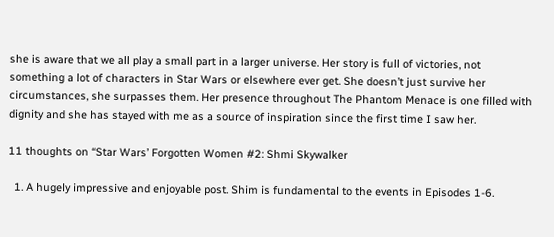she is aware that we all play a small part in a larger universe. Her story is full of victories, not something a lot of characters in Star Wars or elsewhere ever get. She doesn’t just survive her circumstances, she surpasses them. Her presence throughout The Phantom Menace is one filled with dignity and she has stayed with me as a source of inspiration since the first time I saw her.

11 thoughts on “Star Wars’ Forgotten Women #2: Shmi Skywalker

  1. A hugely impressive and enjoyable post. Shim is fundamental to the events in Episodes 1-6.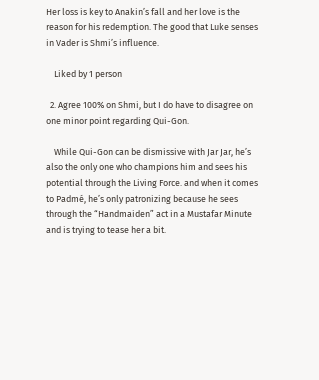Her loss is key to Anakin’s fall and her love is the reason for his redemption. The good that Luke senses in Vader is Shmi’s influence.

    Liked by 1 person

  2. Agree 100% on Shmi, but I do have to disagree on one minor point regarding Qui-Gon.

    While Qui-Gon can be dismissive with Jar Jar, he’s also the only one who champions him and sees his potential through the Living Force. and when it comes to Padmé, he’s only patronizing because he sees through the “Handmaiden” act in a Mustafar Minute and is trying to tease her a bit.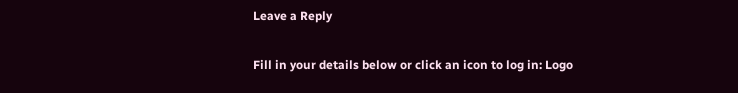Leave a Reply

Fill in your details below or click an icon to log in: Logo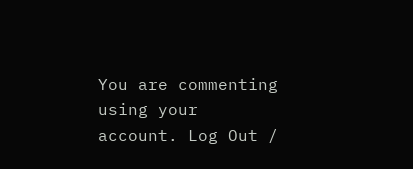You are commenting using your account. Log Out /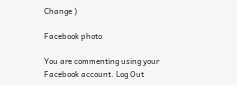Change )

Facebook photo

You are commenting using your Facebook account. Log Out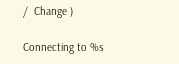/  Change )

Connecting to %s